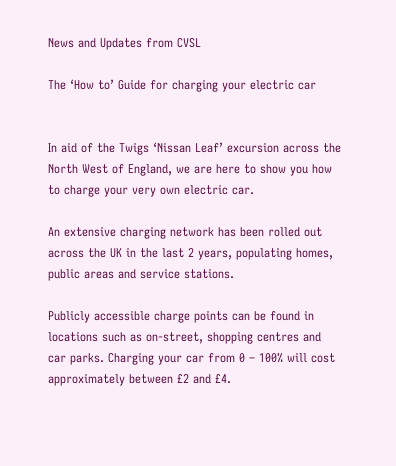News and Updates from CVSL

The ‘How to’ Guide for charging your electric car


In aid of the Twigs ‘Nissan Leaf’ excursion across the North West of England, we are here to show you how to charge your very own electric car.

An extensive charging network has been rolled out across the UK in the last 2 years, populating homes, public areas and service stations.

Publicly accessible charge points can be found in locations such as on-street, shopping centres and car parks. Charging your car from 0 – 100% will cost approximately between £2 and £4.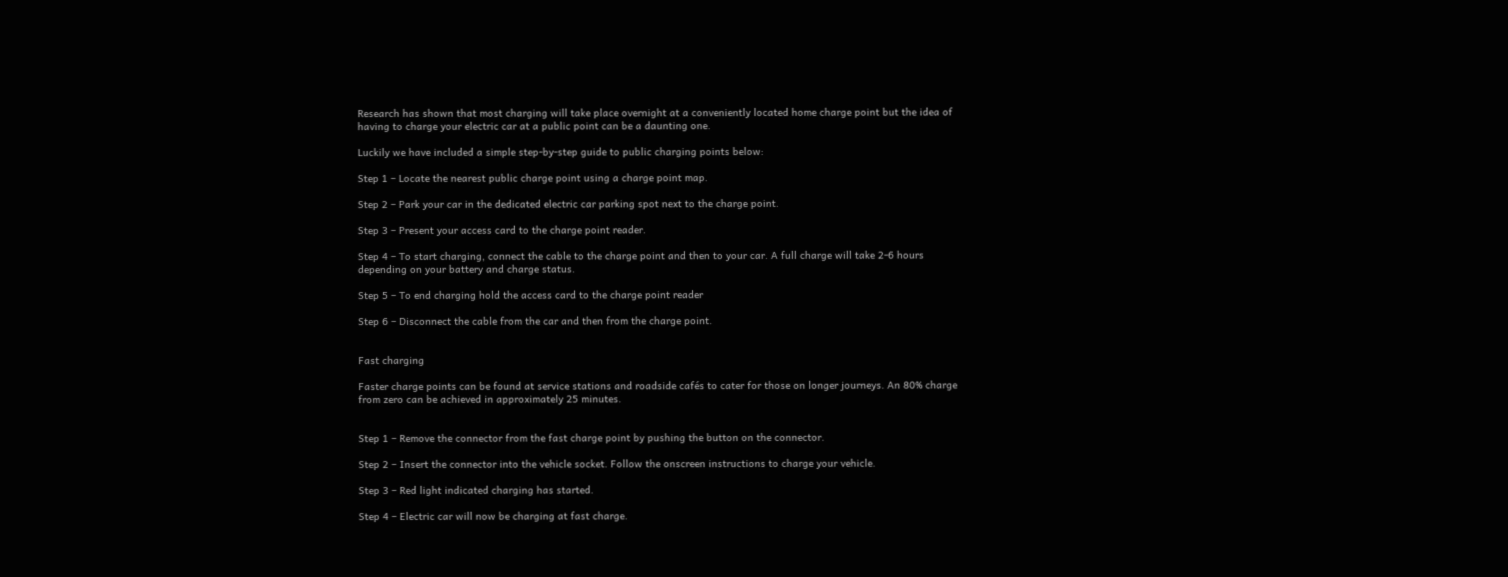Research has shown that most charging will take place overnight at a conveniently located home charge point but the idea of having to charge your electric car at a public point can be a daunting one.

Luckily we have included a simple step-by-step guide to public charging points below:

Step 1 – Locate the nearest public charge point using a charge point map.

Step 2 – Park your car in the dedicated electric car parking spot next to the charge point.

Step 3 – Present your access card to the charge point reader.

Step 4 – To start charging, connect the cable to the charge point and then to your car. A full charge will take 2-6 hours depending on your battery and charge status.

Step 5 – To end charging hold the access card to the charge point reader

Step 6 – Disconnect the cable from the car and then from the charge point.


Fast charging

Faster charge points can be found at service stations and roadside cafés to cater for those on longer journeys. An 80% charge from zero can be achieved in approximately 25 minutes.


Step 1 – Remove the connector from the fast charge point by pushing the button on the connector.

Step 2 – Insert the connector into the vehicle socket. Follow the onscreen instructions to charge your vehicle.

Step 3 – Red light indicated charging has started.

Step 4 – Electric car will now be charging at fast charge.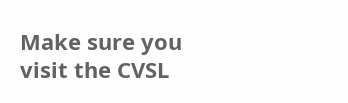Make sure you visit the CVSL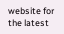website for the latest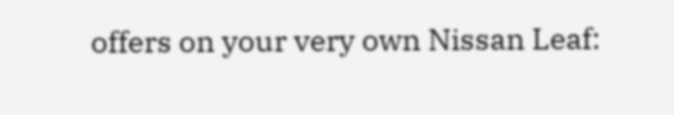offers on your very own Nissan Leaf: